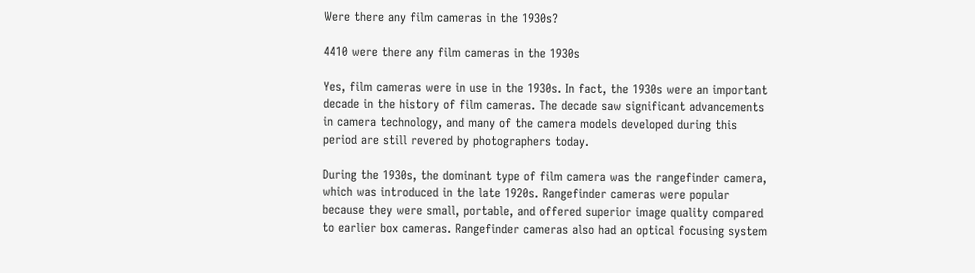Were there any film cameras in the 1930s?

4410 were there any film cameras in the 1930s

Yes, film cameras were in use in the 1930s. In fact, the 1930s were an important decade in the history of film cameras. The decade saw significant advancements in camera technology, and many of the camera models developed during this period are still revered by photographers today.

During the 1930s, the dominant type of film camera was the rangefinder camera, which was introduced in the late 1920s. Rangefinder cameras were popular because they were small, portable, and offered superior image quality compared to earlier box cameras. Rangefinder cameras also had an optical focusing system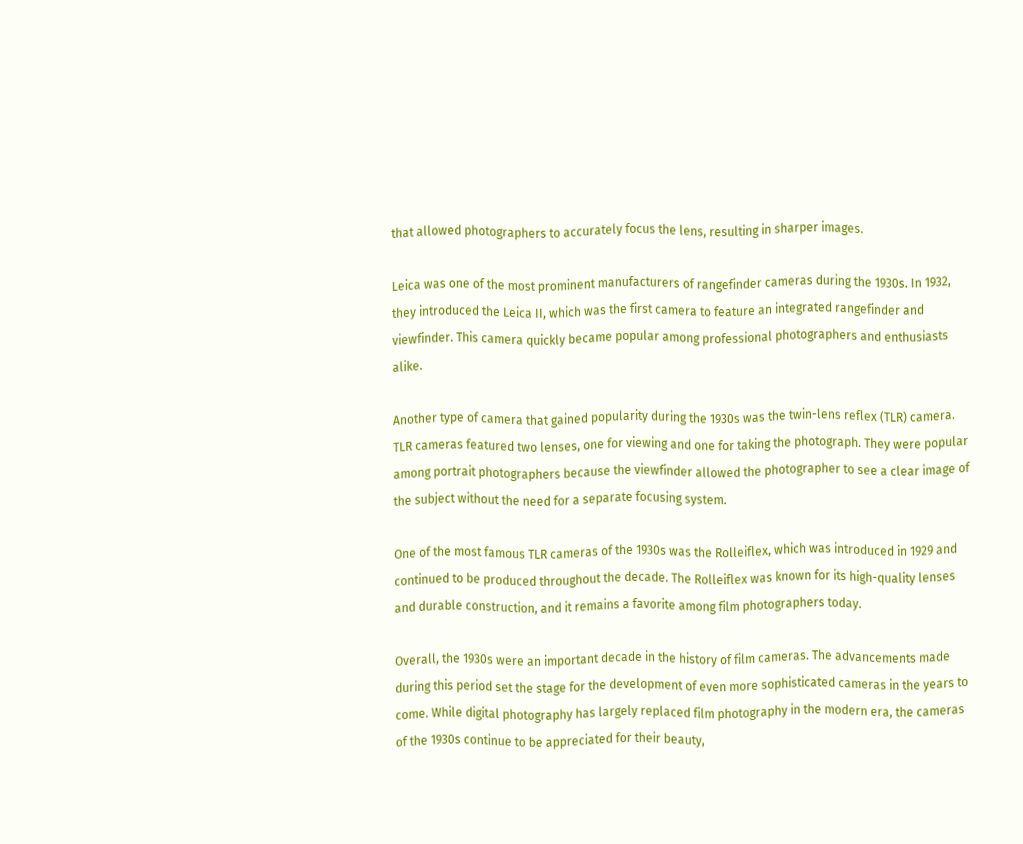that allowed photographers to accurately focus the lens, resulting in sharper images.

Leica was one of the most prominent manufacturers of rangefinder cameras during the 1930s. In 1932, they introduced the Leica II, which was the first camera to feature an integrated rangefinder and viewfinder. This camera quickly became popular among professional photographers and enthusiasts alike.

Another type of camera that gained popularity during the 1930s was the twin-lens reflex (TLR) camera. TLR cameras featured two lenses, one for viewing and one for taking the photograph. They were popular among portrait photographers because the viewfinder allowed the photographer to see a clear image of the subject without the need for a separate focusing system.

One of the most famous TLR cameras of the 1930s was the Rolleiflex, which was introduced in 1929 and continued to be produced throughout the decade. The Rolleiflex was known for its high-quality lenses and durable construction, and it remains a favorite among film photographers today.

Overall, the 1930s were an important decade in the history of film cameras. The advancements made during this period set the stage for the development of even more sophisticated cameras in the years to come. While digital photography has largely replaced film photography in the modern era, the cameras of the 1930s continue to be appreciated for their beauty,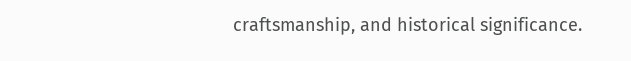craftsmanship, and historical significance.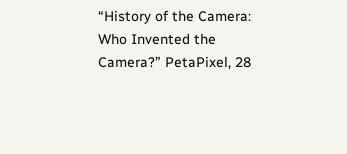“History of the Camera: Who Invented the Camera?” PetaPixel, 28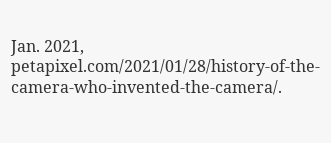Jan. 2021, petapixel.com/2021/01/28/history-of-the-camera-who-invented-the-camera/.